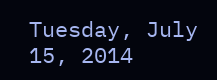Tuesday, July 15, 2014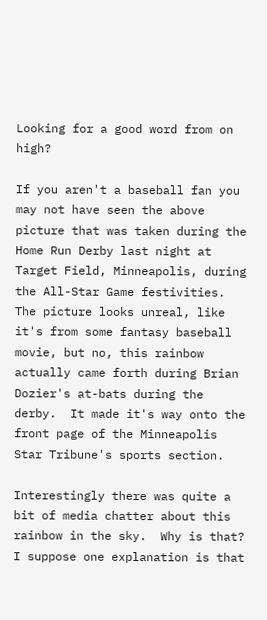Looking for a good word from on high?

If you aren't a baseball fan you may not have seen the above picture that was taken during the Home Run Derby last night at Target Field, Minneapolis, during the All-Star Game festivities.  The picture looks unreal, like it's from some fantasy baseball movie, but no, this rainbow actually came forth during Brian Dozier's at-bats during the derby.  It made it's way onto the front page of the Minneapolis Star Tribune's sports section.

Interestingly there was quite a bit of media chatter about this rainbow in the sky.  Why is that?  I suppose one explanation is that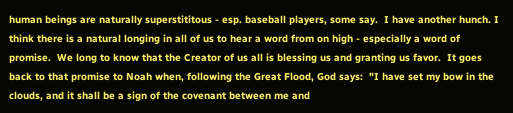human beings are naturally superstititous - esp. baseball players, some say.  I have another hunch. I think there is a natural longing in all of us to hear a word from on high - especially a word of promise.  We long to know that the Creator of us all is blessing us and granting us favor.  It goes back to that promise to Noah when, following the Great Flood, God says:  "I have set my bow in the clouds, and it shall be a sign of the covenant between me and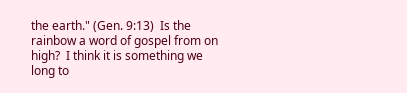the earth." (Gen. 9:13)  Is the rainbow a word of gospel from on high?  I think it is something we long to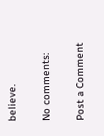believe.

No comments:

Post a Comment